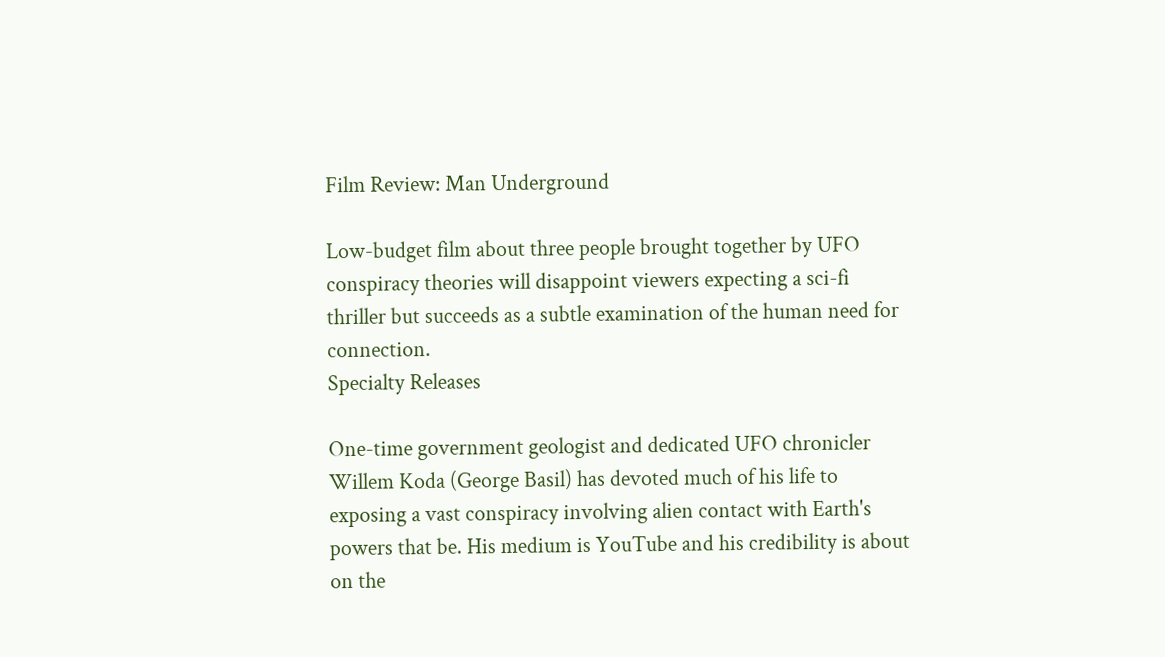Film Review: Man Underground

Low-budget film about three people brought together by UFO conspiracy theories will disappoint viewers expecting a sci-fi thriller but succeeds as a subtle examination of the human need for connection.
Specialty Releases

One-time government geologist and dedicated UFO chronicler Willem Koda (George Basil) has devoted much of his life to exposing a vast conspiracy involving alien contact with Earth's powers that be. His medium is YouTube and his credibility is about on the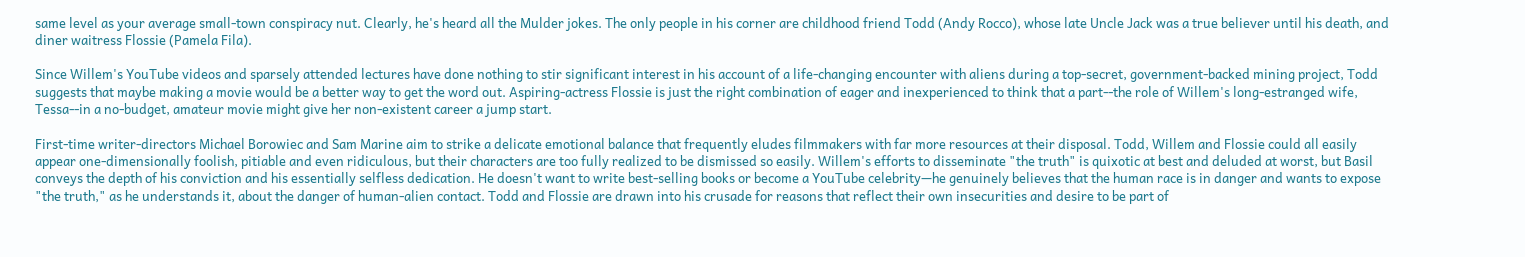same level as your average small-town conspiracy nut. Clearly, he's heard all the Mulder jokes. The only people in his corner are childhood friend Todd (Andy Rocco), whose late Uncle Jack was a true believer until his death, and diner waitress Flossie (Pamela Fila).

Since Willem's YouTube videos and sparsely attended lectures have done nothing to stir significant interest in his account of a life-changing encounter with aliens during a top-secret, government-backed mining project, Todd suggests that maybe making a movie would be a better way to get the word out. Aspiring-actress Flossie is just the right combination of eager and inexperienced to think that a part--the role of Willem's long-estranged wife, Tessa--in a no-budget, amateur movie might give her non-existent career a jump start.

First-time writer-directors Michael Borowiec and Sam Marine aim to strike a delicate emotional balance that frequently eludes filmmakers with far more resources at their disposal. Todd, Willem and Flossie could all easily appear one-dimensionally foolish, pitiable and even ridiculous, but their characters are too fully realized to be dismissed so easily. Willem's efforts to disseminate "the truth" is quixotic at best and deluded at worst, but Basil conveys the depth of his conviction and his essentially selfless dedication. He doesn't want to write best-selling books or become a YouTube celebrity—he genuinely believes that the human race is in danger and wants to expose "the truth," as he understands it, about the danger of human-alien contact. Todd and Flossie are drawn into his crusade for reasons that reflect their own insecurities and desire to be part of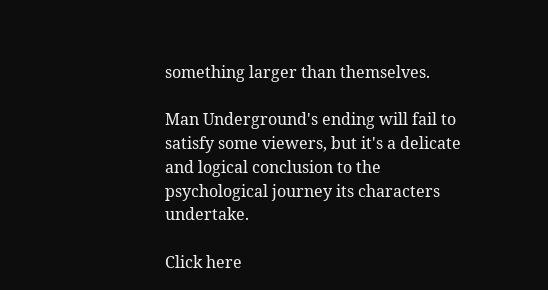something larger than themselves.

Man Underground's ending will fail to satisfy some viewers, but it's a delicate and logical conclusion to the psychological journey its characters undertake.

Click here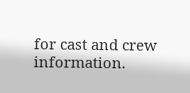for cast and crew information.